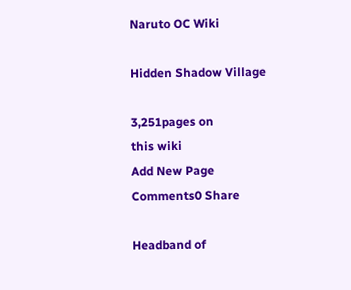Naruto OC Wiki

Hidden Shadow Village

3,251pages on
this wiki
Add New Page
Comments0 Share

Headband of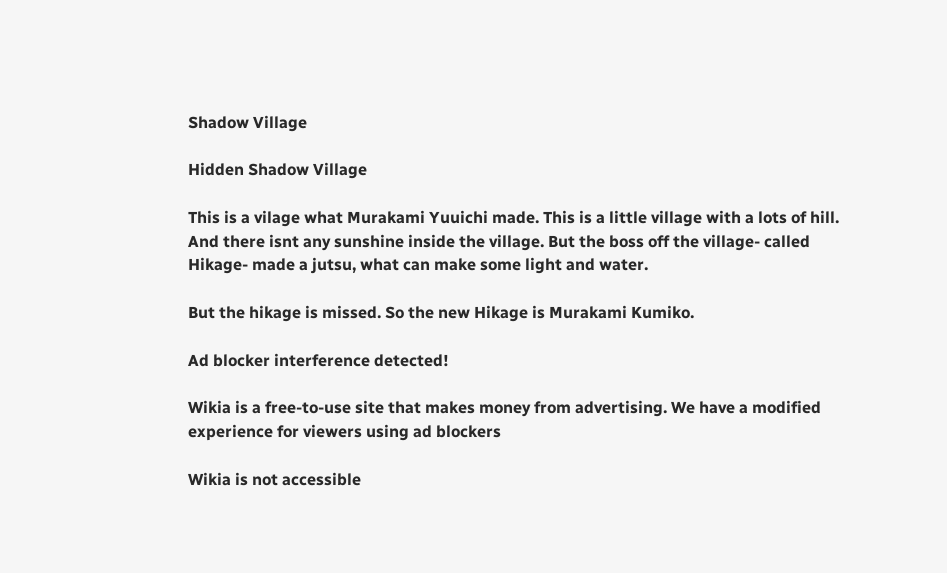Shadow Village

Hidden Shadow Village

This is a vilage what Murakami Yuuichi made. This is a little village with a lots of hill. And there isnt any sunshine inside the village. But the boss off the village- called Hikage- made a jutsu, what can make some light and water.

But the hikage is missed. So the new Hikage is Murakami Kumiko.

Ad blocker interference detected!

Wikia is a free-to-use site that makes money from advertising. We have a modified experience for viewers using ad blockers

Wikia is not accessible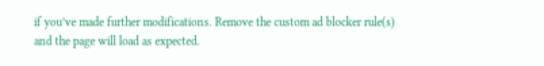if you’ve made further modifications. Remove the custom ad blocker rule(s) and the page will load as expected.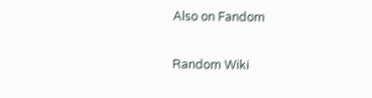Also on Fandom

Random Wiki